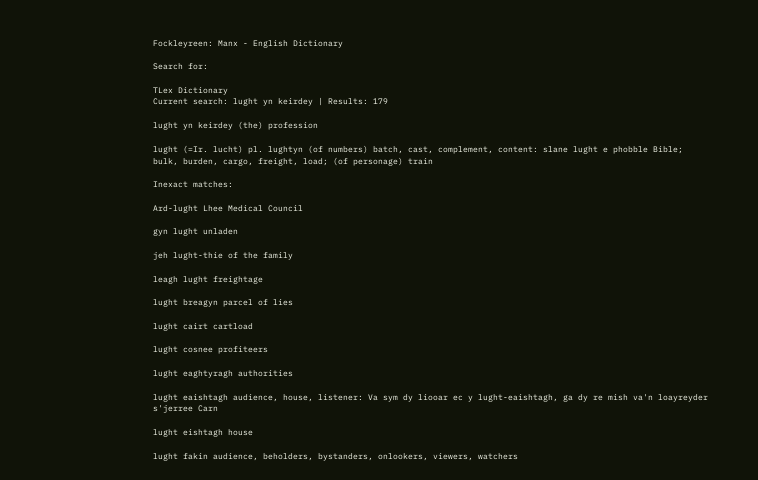Fockleyreen: Manx - English Dictionary

Search for:

TLex Dictionary
Current search: lught yn keirdey | Results: 179

lught yn keirdey (the) profession

lught (=Ir. lucht) pl. lughtyn (of numbers) batch, cast, complement, content: slane lught e phobble Bible; bulk, burden, cargo, freight, load; (of personage) train

Inexact matches:

Ard-lught Lhee Medical Council

gyn lught unladen

jeh lught-thie of the family

leagh lught freightage

lught breagyn parcel of lies

lught cairt cartload

lught cosnee profiteers

lught eaghtyragh authorities

lught eaishtagh audience, house, listener: Va sym dy liooar ec y lught-eaishtagh, ga dy re mish va'n loayreyder s'jerree Carn

lught eishtagh house

lught fakin audience, beholders, bystanders, onlookers, viewers, watchers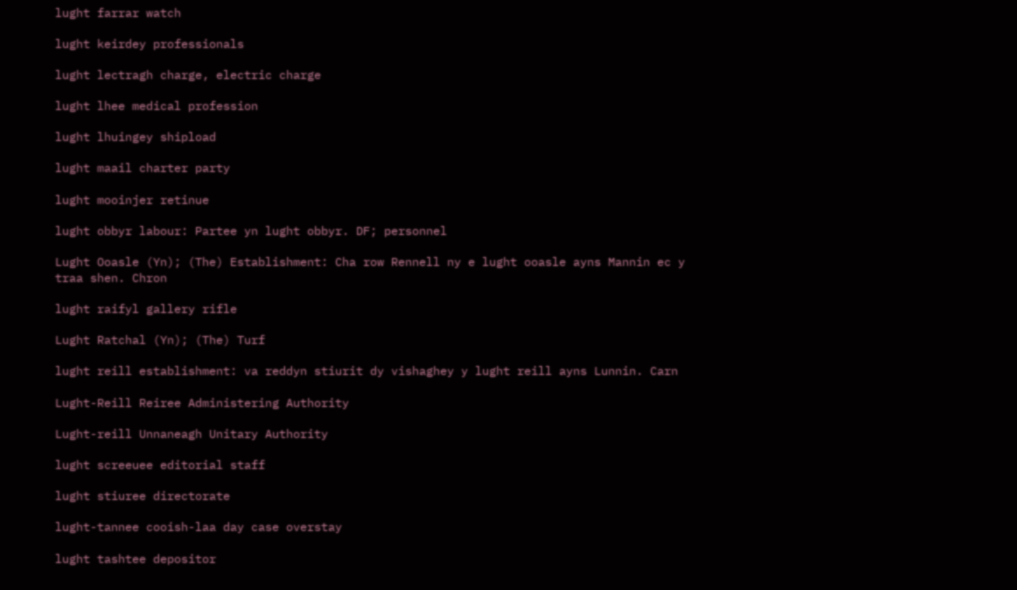lught farrar watch

lught keirdey professionals

lught lectragh charge, electric charge

lught lhee medical profession

lught lhuingey shipload

lught maail charter party

lught mooinjer retinue

lught obbyr labour: Partee yn lught obbyr. DF; personnel

Lught Ooasle (Yn); (The) Establishment: Cha row Rennell ny e lught ooasle ayns Mannin ec y traa shen. Chron

lught raifyl gallery rifle

Lught Ratchal (Yn); (The) Turf

lught reill establishment: va reddyn stiurit dy vishaghey y lught reill ayns Lunnin. Carn

Lught-Reill Reiree Administering Authority

Lught-reill Unnaneagh Unitary Authority

lught screeuee editorial staff

lught stiuree directorate

lught-tannee cooish-laa day case overstay

lught tashtee depositor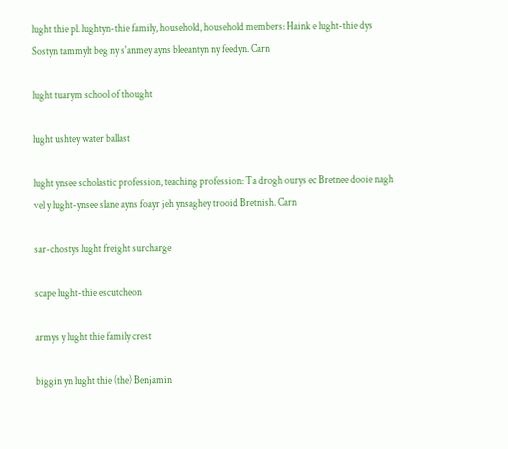lught thie pl. lughtyn-thie family, household, household members: Haink e lught-thie dys Sostyn tammylt beg ny s'anmey ayns bleeantyn ny feedyn. Carn

lught tuarym school of thought

lught ushtey water ballast

lught ynsee scholastic profession, teaching profession: Ta drogh ourys ec Bretnee dooie nagh vel y lught-ynsee slane ayns foayr jeh ynsaghey trooid Bretnish. Carn

sar-chostys lught freight surcharge

scape lught-thie escutcheon

armys y lught thie family crest

biggin yn lught thie (the) Benjamin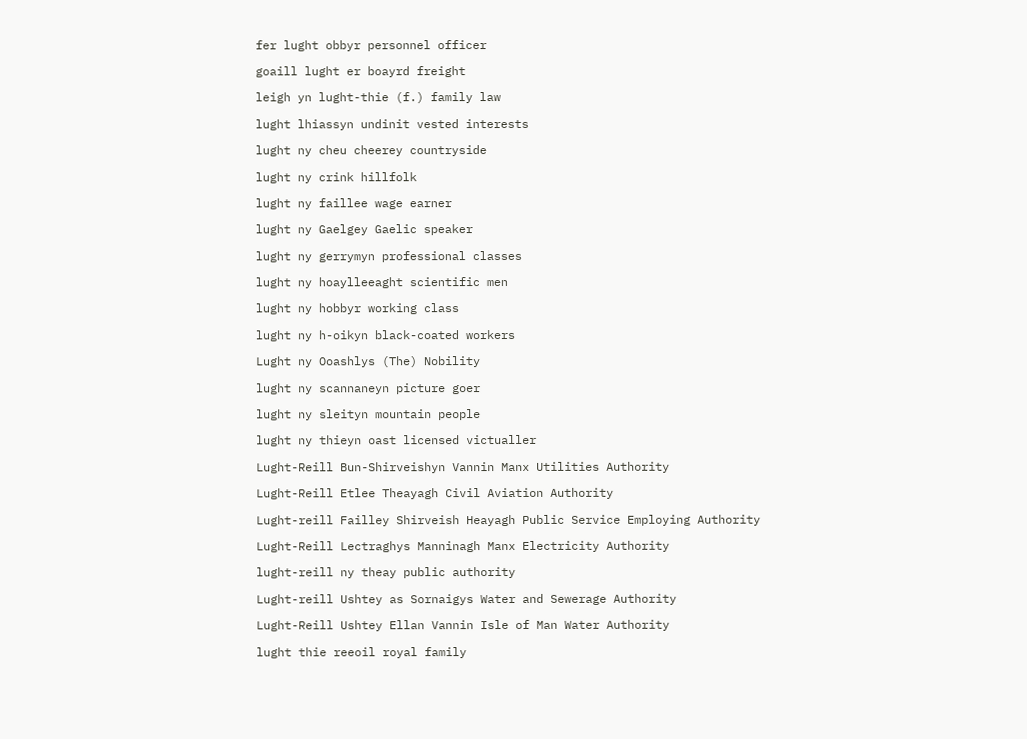fer lught obbyr personnel officer

goaill lught er boayrd freight

leigh yn lught-thie (f.) family law

lught lhiassyn undinit vested interests

lught ny cheu cheerey countryside

lught ny crink hillfolk

lught ny faillee wage earner

lught ny Gaelgey Gaelic speaker

lught ny gerrymyn professional classes

lught ny hoaylleeaght scientific men

lught ny hobbyr working class

lught ny h-oikyn black-coated workers

Lught ny Ooashlys (The) Nobility

lught ny scannaneyn picture goer

lught ny sleityn mountain people

lught ny thieyn oast licensed victualler

Lught-Reill Bun-Shirveishyn Vannin Manx Utilities Authority

Lught-Reill Etlee Theayagh Civil Aviation Authority

Lught-reill Failley Shirveish Heayagh Public Service Employing Authority

Lught-Reill Lectraghys Manninagh Manx Electricity Authority

lught-reill ny theay public authority

Lught-reill Ushtey as Sornaigys Water and Sewerage Authority

Lught-Reill Ushtey Ellan Vannin Isle of Man Water Authority

lught thie reeoil royal family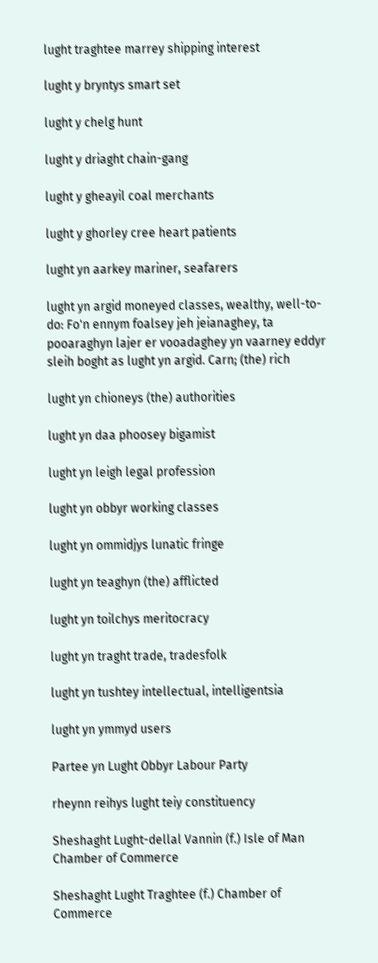lught traghtee marrey shipping interest

lught y bryntys smart set

lught y chelg hunt

lught y driaght chain-gang

lught y gheayil coal merchants

lught y ghorley cree heart patients

lught yn aarkey mariner, seafarers

lught yn argid moneyed classes, wealthy, well-to-do: Fo'n ennym foalsey jeh jeianaghey, ta pooaraghyn lajer er vooadaghey yn vaarney eddyr sleih boght as lught yn argid. Carn; (the) rich

lught yn chioneys (the) authorities

lught yn daa phoosey bigamist

lught yn leigh legal profession

lught yn obbyr working classes

lught yn ommidjys lunatic fringe

lught yn teaghyn (the) afflicted

lught yn toilchys meritocracy

lught yn traght trade, tradesfolk

lught yn tushtey intellectual, intelligentsia

lught yn ymmyd users

Partee yn Lught Obbyr Labour Party

rheynn reihys lught teiy constituency

Sheshaght Lught-dellal Vannin (f.) Isle of Man Chamber of Commerce

Sheshaght Lught Traghtee (f.) Chamber of Commerce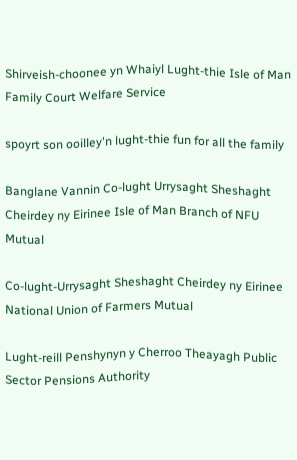Shirveish-choonee yn Whaiyl Lught-thie Isle of Man Family Court Welfare Service

spoyrt son ooilley'n lught-thie fun for all the family

Banglane Vannin Co-lught Urrysaght Sheshaght Cheirdey ny Eirinee Isle of Man Branch of NFU Mutual

Co-lught-Urrysaght Sheshaght Cheirdey ny Eirinee National Union of Farmers Mutual

Lught-reill Penshynyn y Cherroo Theayagh Public Sector Pensions Authority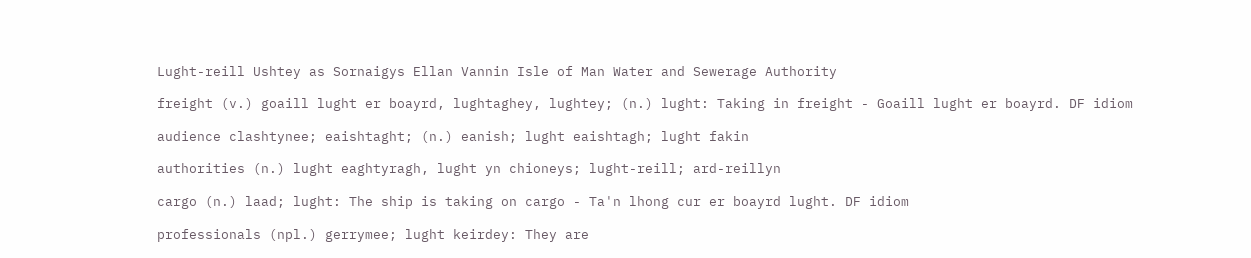Lught-reill Ushtey as Sornaigys Ellan Vannin Isle of Man Water and Sewerage Authority

freight (v.) goaill lught er boayrd, lughtaghey, lughtey; (n.) lught: Taking in freight - Goaill lught er boayrd. DF idiom

audience clashtynee; eaishtaght; (n.) eanish; lught eaishtagh; lught fakin

authorities (n.) lught eaghtyragh, lught yn chioneys; lught-reill; ard-reillyn

cargo (n.) laad; lught: The ship is taking on cargo - Ta'n lhong cur er boayrd lught. DF idiom

professionals (npl.) gerrymee; lught keirdey: They are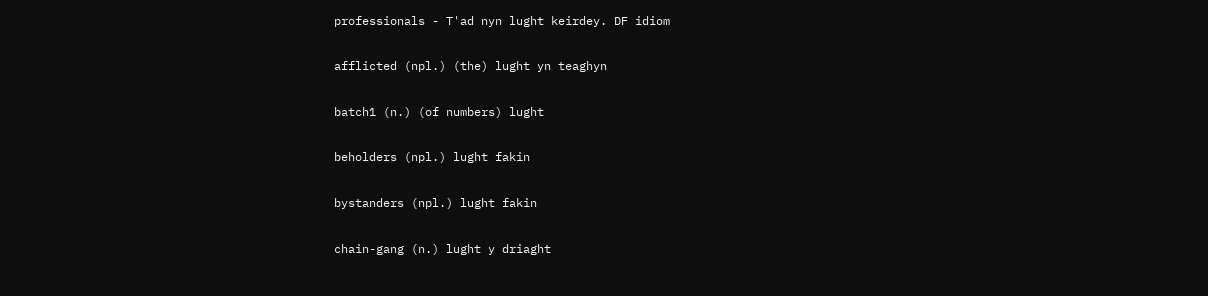professionals - T'ad nyn lught keirdey. DF idiom

afflicted (npl.) (the) lught yn teaghyn

batch1 (n.) (of numbers) lught

beholders (npl.) lught fakin

bystanders (npl.) lught fakin

chain-gang (n.) lught y driaght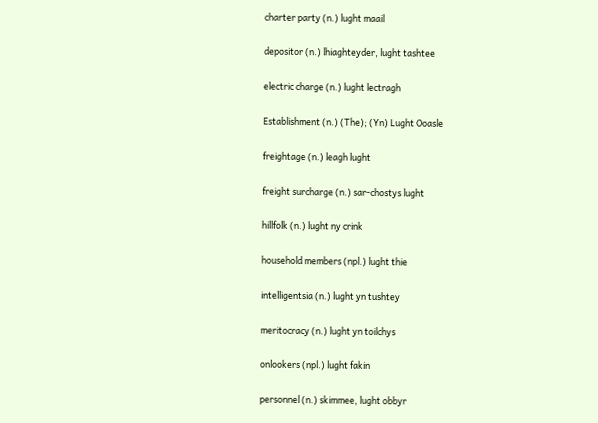charter party (n.) lught maail

depositor (n.) lhiaghteyder, lught tashtee

electric charge (n.) lught lectragh

Establishment (n.) (The); (Yn) Lught Ooasle

freightage (n.) leagh lught

freight surcharge (n.) sar-chostys lught

hillfolk (n.) lught ny crink

household members (npl.) lught thie

intelligentsia (n.) lught yn tushtey

meritocracy (n.) lught yn toilchys

onlookers (npl.) lught fakin

personnel (n.) skimmee, lught obbyr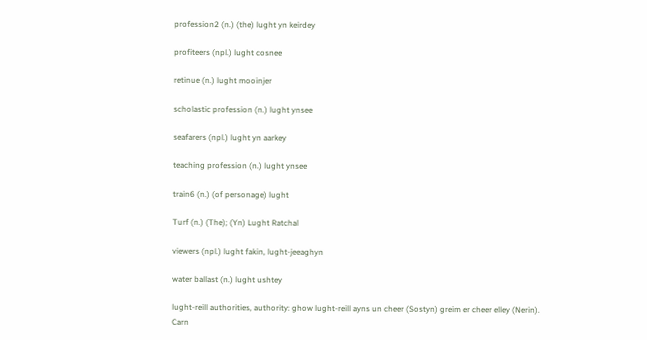profession2 (n.) (the) lught yn keirdey

profiteers (npl.) lught cosnee

retinue (n.) lught mooinjer

scholastic profession (n.) lught ynsee

seafarers (npl.) lught yn aarkey

teaching profession (n.) lught ynsee

train6 (n.) (of personage) lught

Turf (n.) (The); (Yn) Lught Ratchal

viewers (npl.) lught fakin, lught-jeeaghyn

water ballast (n.) lught ushtey

lught-reill authorities, authority: ghow lught-reill ayns un cheer (Sostyn) greim er cheer elley (Nerin). Carn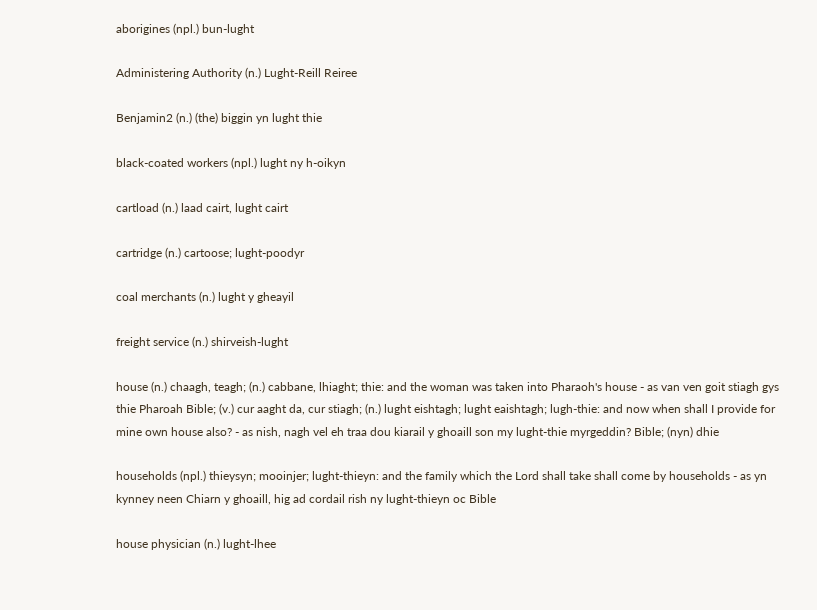aborigines (npl.) bun-lught

Administering Authority (n.) Lught-Reill Reiree

Benjamin2 (n.) (the) biggin yn lught thie

black-coated workers (npl.) lught ny h-oikyn

cartload (n.) laad cairt, lught cairt

cartridge (n.) cartoose; lught-poodyr

coal merchants (n.) lught y gheayil

freight service (n.) shirveish-lught

house (n.) chaagh, teagh; (n.) cabbane, lhiaght; thie: and the woman was taken into Pharaoh's house - as van ven goit stiagh gys thie Pharoah Bible; (v.) cur aaght da, cur stiagh; (n.) lught eishtagh; lught eaishtagh; lugh-thie: and now when shall I provide for mine own house also? - as nish, nagh vel eh traa dou kiarail y ghoaill son my lught-thie myrgeddin? Bible; (nyn) dhie

households (npl.) thieysyn; mooinjer; lught-thieyn: and the family which the Lord shall take shall come by households - as yn kynney neen Chiarn y ghoaill, hig ad cordail rish ny lught-thieyn oc Bible

house physician (n.) lught-lhee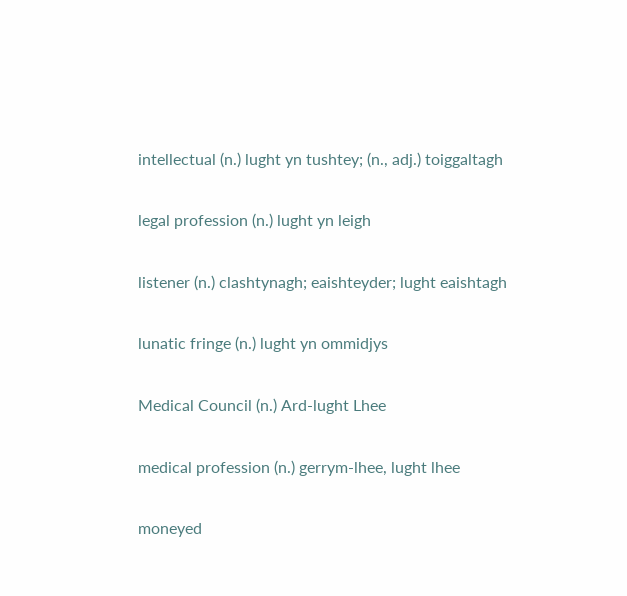intellectual (n.) lught yn tushtey; (n., adj.) toiggaltagh

legal profession (n.) lught yn leigh

listener (n.) clashtynagh; eaishteyder; lught eaishtagh

lunatic fringe (n.) lught yn ommidjys

Medical Council (n.) Ard-lught Lhee

medical profession (n.) gerrym-lhee, lught lhee

moneyed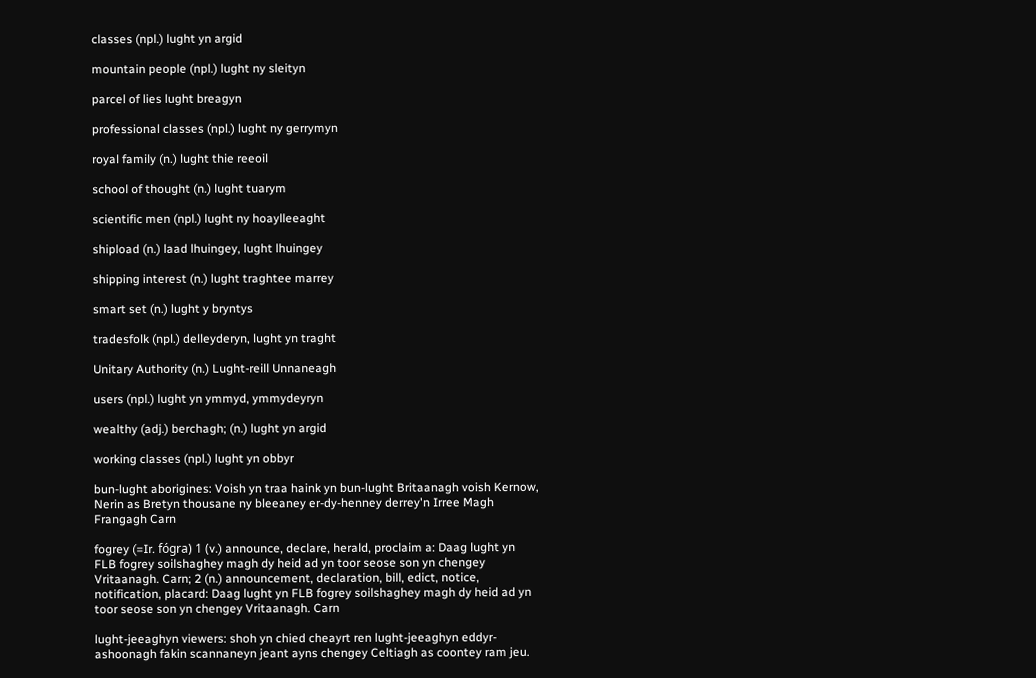classes (npl.) lught yn argid

mountain people (npl.) lught ny sleityn

parcel of lies lught breagyn

professional classes (npl.) lught ny gerrymyn

royal family (n.) lught thie reeoil

school of thought (n.) lught tuarym

scientific men (npl.) lught ny hoaylleeaght

shipload (n.) laad lhuingey, lught lhuingey

shipping interest (n.) lught traghtee marrey

smart set (n.) lught y bryntys

tradesfolk (npl.) delleyderyn, lught yn traght

Unitary Authority (n.) Lught-reill Unnaneagh

users (npl.) lught yn ymmyd, ymmydeyryn

wealthy (adj.) berchagh; (n.) lught yn argid

working classes (npl.) lught yn obbyr

bun-lught aborigines: Voish yn traa haink yn bun-lught Britaanagh voish Kernow, Nerin as Bretyn thousane ny bleeaney er-dy-henney derrey'n Irree Magh Frangagh Carn

fogrey (=Ir. fógra) 1 (v.) announce, declare, herald, proclaim a: Daag lught yn FLB fogrey soilshaghey magh dy heid ad yn toor seose son yn chengey Vritaanagh. Carn; 2 (n.) announcement, declaration, bill, edict, notice, notification, placard: Daag lught yn FLB fogrey soilshaghey magh dy heid ad yn toor seose son yn chengey Vritaanagh. Carn

lught-jeeaghyn viewers: shoh yn chied cheayrt ren lught-jeeaghyn eddyr-ashoonagh fakin scannaneyn jeant ayns chengey Celtiagh as coontey ram jeu.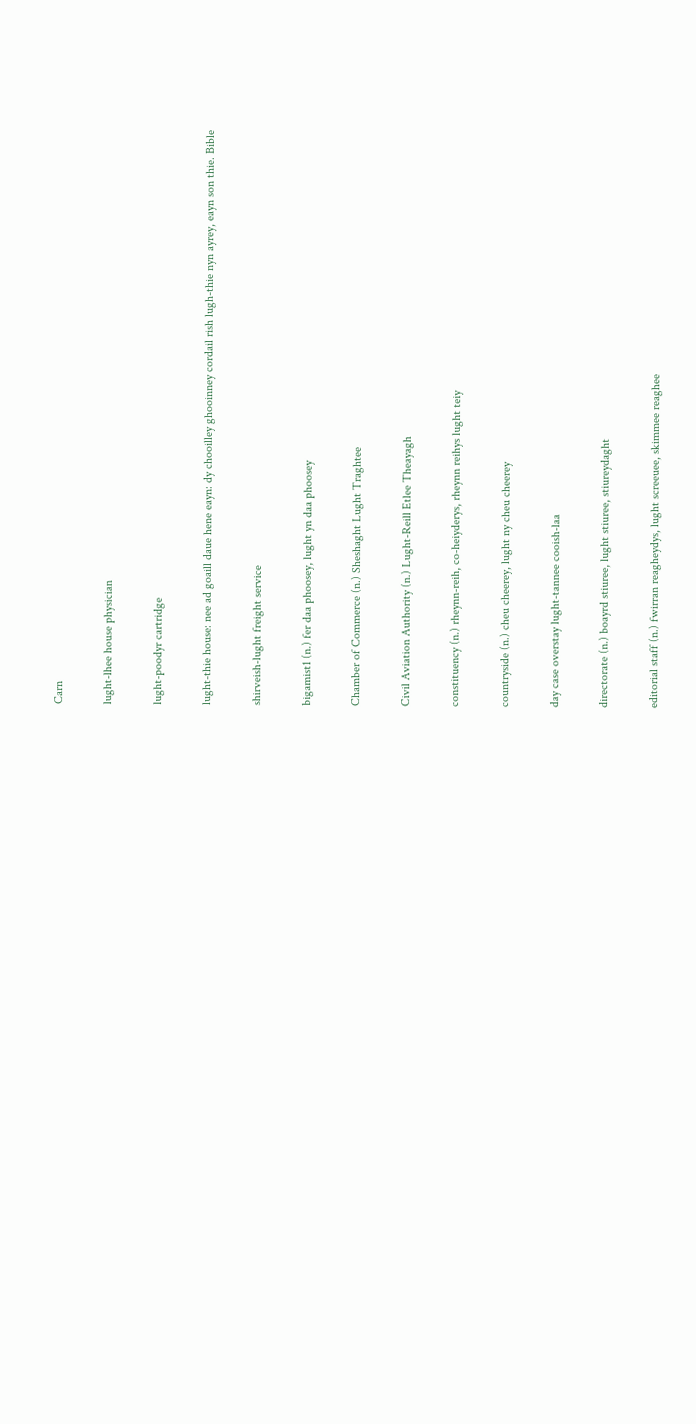Carn

lught-lhee house physician

lught-poodyr cartridge

lught-thie house: nee ad goaill daue hene eayn: dy chooilley ghooinney cordail rish lugh-thie nyn ayrey, eayn son thie. Bible

shirveish-lught freight service

bigamist1 (n.) fer daa phoosey, lught yn daa phoosey

Chamber of Commerce (n.) Sheshaght Lught Traghtee

Civil Aviation Authority (n.) Lught-Reill Etlee Theayagh

constituency (n.) rheynn-reih, co-heiyderys, rheynn reihys lught teiy

countryside (n.) cheu cheerey, lught ny cheu cheerey

day case overstay lught-tannee cooish-laa

directorate (n.) boayrd stiuree, lught stiuree, stiureydaght

editorial staff (n.) fwirran reagheydys, lught screeuee, skimmee reaghee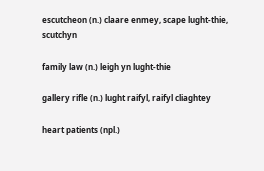escutcheon (n.) claare enmey, scape lught-thie, scutchyn

family law (n.) leigh yn lught-thie

gallery rifle (n.) lught raifyl, raifyl cliaghtey

heart patients (npl.)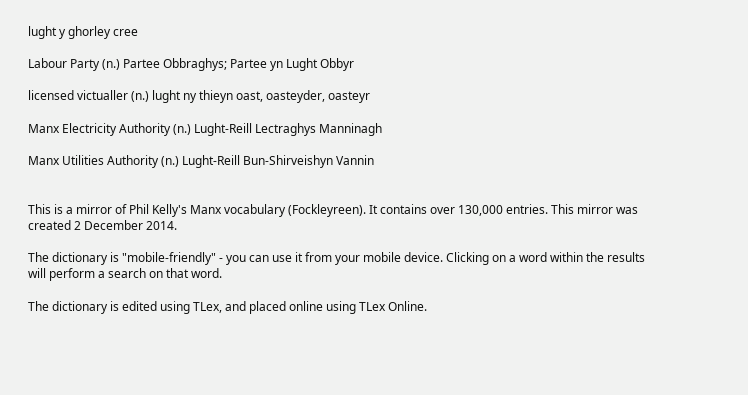lught y ghorley cree

Labour Party (n.) Partee Obbraghys; Partee yn Lught Obbyr

licensed victualler (n.) lught ny thieyn oast, oasteyder, oasteyr

Manx Electricity Authority (n.) Lught-Reill Lectraghys Manninagh

Manx Utilities Authority (n.) Lught-Reill Bun-Shirveishyn Vannin


This is a mirror of Phil Kelly's Manx vocabulary (Fockleyreen). It contains over 130,000 entries. This mirror was created 2 December 2014.

The dictionary is "mobile-friendly" - you can use it from your mobile device. Clicking on a word within the results will perform a search on that word.

The dictionary is edited using TLex, and placed online using TLex Online.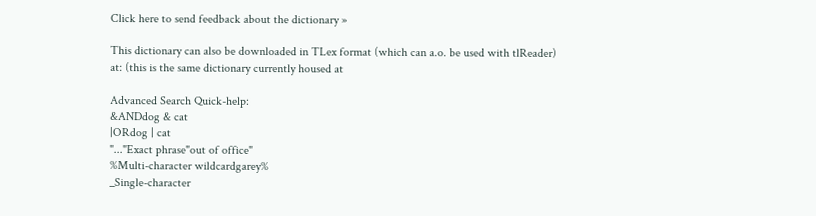Click here to send feedback about the dictionary »

This dictionary can also be downloaded in TLex format (which can a.o. be used with tlReader) at: (this is the same dictionary currently housed at

Advanced Search Quick-help:
&ANDdog & cat
|ORdog | cat
"..."Exact phrase"out of office"
%Multi-character wildcardgarey%
_Single-character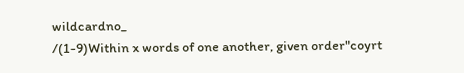wildcardno_
/(1-9)Within x words of one another, given order"coyrt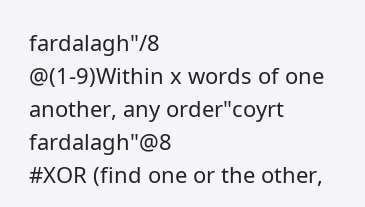fardalagh"/8
@(1-9)Within x words of one another, any order"coyrt fardalagh"@8
#XOR (find one or the other,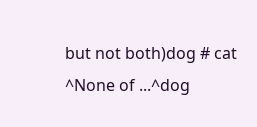but not both)dog # cat
^None of ...^dog